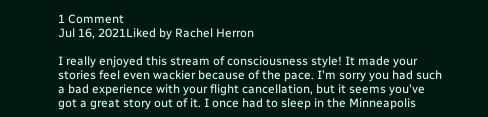1 Comment
Jul 16, 2021Liked by Rachel Herron

I really enjoyed this stream of consciousness style! It made your stories feel even wackier because of the pace. I'm sorry you had such a bad experience with your flight cancellation, but it seems you've got a great story out of it. I once had to sleep in the Minneapolis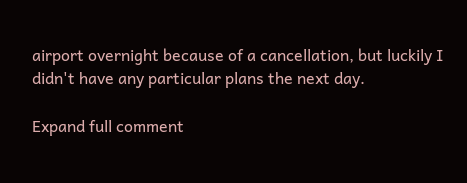airport overnight because of a cancellation, but luckily I didn't have any particular plans the next day.

Expand full comment